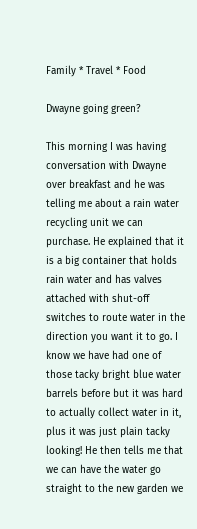Family * Travel * Food

Dwayne going green?

This morning I was having conversation with Dwayne over breakfast and he was telling me about a rain water recycling unit we can purchase. He explained that it is a big container that holds rain water and has valves attached with shut-off switches to route water in the direction you want it to go. I know we have had one of those tacky bright blue water barrels before but it was hard to actually collect water in it, plus it was just plain tacky looking! He then tells me that we can have the water go straight to the new garden we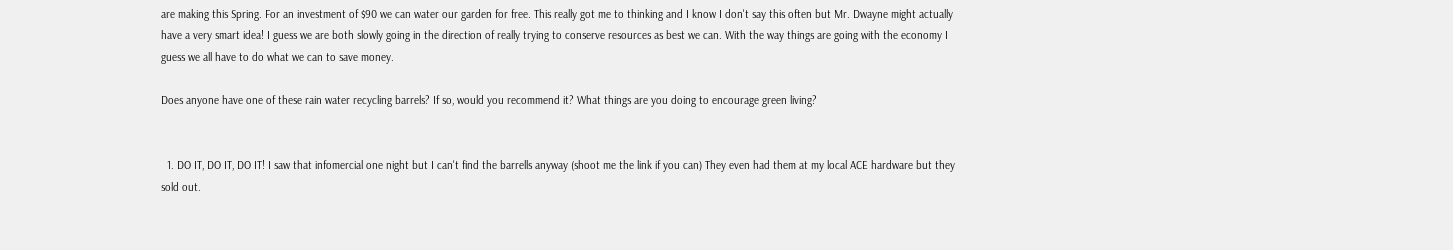are making this Spring. For an investment of $90 we can water our garden for free. This really got me to thinking and I know I don't say this often but Mr. Dwayne might actually have a very smart idea! I guess we are both slowly going in the direction of really trying to conserve resources as best we can. With the way things are going with the economy I guess we all have to do what we can to save money.

Does anyone have one of these rain water recycling barrels? If so, would you recommend it? What things are you doing to encourage green living?


  1. DO IT, DO IT, DO IT! I saw that infomercial one night but I can't find the barrells anyway (shoot me the link if you can) They even had them at my local ACE hardware but they sold out.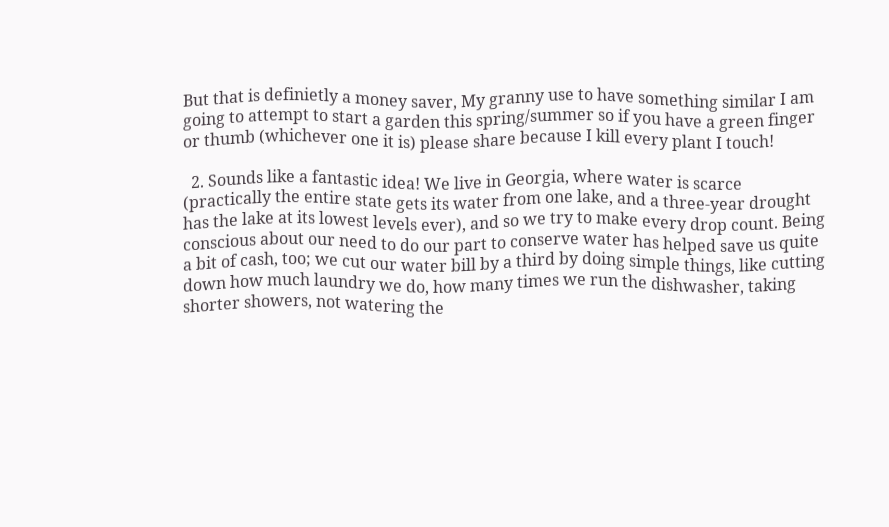But that is definietly a money saver, My granny use to have something similar I am going to attempt to start a garden this spring/summer so if you have a green finger or thumb (whichever one it is) please share because I kill every plant I touch!

  2. Sounds like a fantastic idea! We live in Georgia, where water is scarce (practically the entire state gets its water from one lake, and a three-year drought has the lake at its lowest levels ever), and so we try to make every drop count. Being conscious about our need to do our part to conserve water has helped save us quite a bit of cash, too; we cut our water bill by a third by doing simple things, like cutting down how much laundry we do, how many times we run the dishwasher, taking shorter showers, not watering the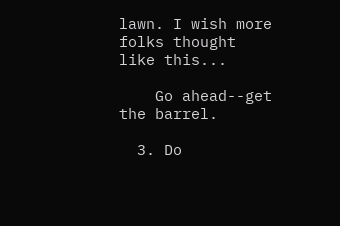lawn. I wish more folks thought like this...

    Go ahead--get the barrel.

  3. Do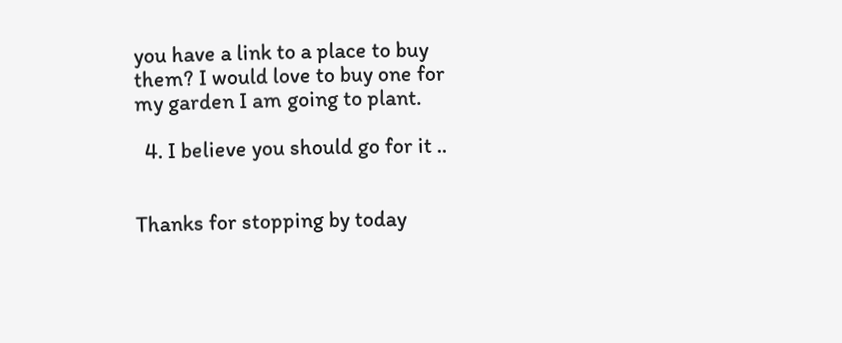you have a link to a place to buy them? I would love to buy one for my garden I am going to plant.

  4. I believe you should go for it ..


Thanks for stopping by today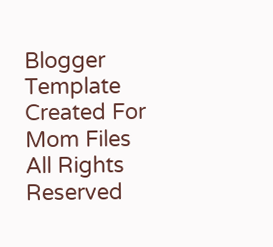Blogger Template Created For Mom Files All Rights Reserved